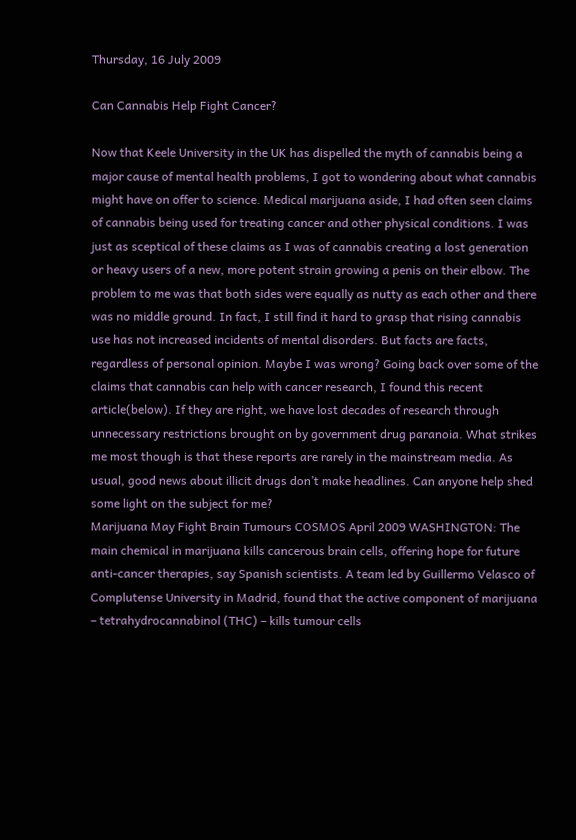Thursday, 16 July 2009

Can Cannabis Help Fight Cancer?

Now that Keele University in the UK has dispelled the myth of cannabis being a major cause of mental health problems, I got to wondering about what cannabis might have on offer to science. Medical marijuana aside, I had often seen claims of cannabis being used for treating cancer and other physical conditions. I was just as sceptical of these claims as I was of cannabis creating a lost generation or heavy users of a new, more potent strain growing a penis on their elbow. The problem to me was that both sides were equally as nutty as each other and there was no middle ground. In fact, I still find it hard to grasp that rising cannabis use has not increased incidents of mental disorders. But facts are facts, regardless of personal opinion. Maybe I was wrong? Going back over some of the claims that cannabis can help with cancer research, I found this recent article(below). If they are right, we have lost decades of research through unnecessary restrictions brought on by government drug paranoia. What strikes me most though is that these reports are rarely in the mainstream media. As usual, good news about illicit drugs don’t make headlines. Can anyone help shed some light on the subject for me?
Marijuana May Fight Brain Tumours COSMOS April 2009 WASHINGTON: The main chemical in marijuana kills cancerous brain cells, offering hope for future anti-cancer therapies, say Spanish scientists. A team led by Guillermo Velasco of Complutense University in Madrid, found that the active component of marijuana – tetrahydrocannabinol (THC) – kills tumour cells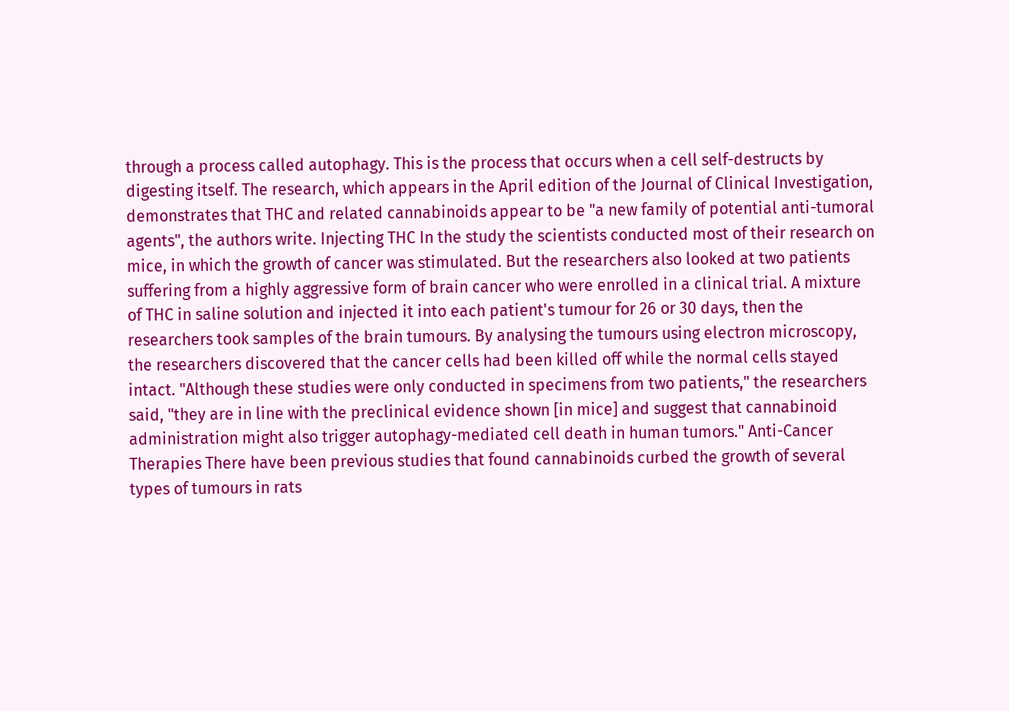through a process called autophagy. This is the process that occurs when a cell self-destructs by digesting itself. The research, which appears in the April edition of the Journal of Clinical Investigation, demonstrates that THC and related cannabinoids appear to be "a new family of potential anti-tumoral agents", the authors write. Injecting THC In the study the scientists conducted most of their research on mice, in which the growth of cancer was stimulated. But the researchers also looked at two patients suffering from a highly aggressive form of brain cancer who were enrolled in a clinical trial. A mixture of THC in saline solution and injected it into each patient's tumour for 26 or 30 days, then the researchers took samples of the brain tumours. By analysing the tumours using electron microscopy, the researchers discovered that the cancer cells had been killed off while the normal cells stayed intact. "Although these studies were only conducted in specimens from two patients," the researchers said, "they are in line with the preclinical evidence shown [in mice] and suggest that cannabinoid administration might also trigger autophagy-mediated cell death in human tumors." Anti-Cancer Therapies There have been previous studies that found cannabinoids curbed the growth of several types of tumours in rats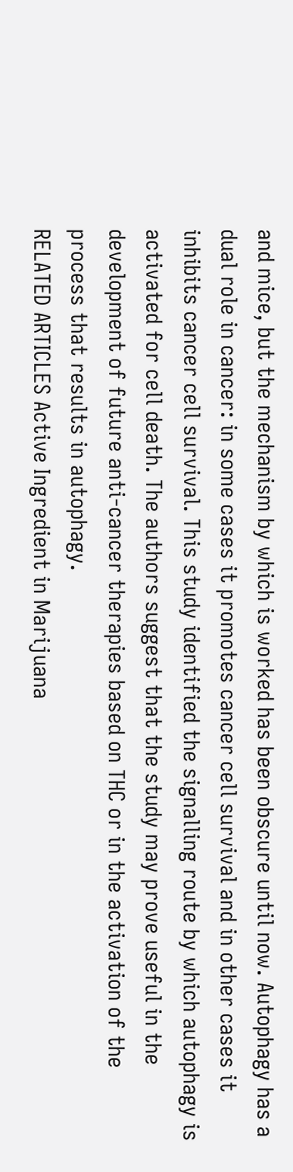and mice, but the mechanism by which is worked has been obscure until now. Autophagy has a dual role in cancer: in some cases it promotes cancer cell survival and in other cases it inhibits cancer cell survival. This study identified the signalling route by which autophagy is activated for cell death. The authors suggest that the study may prove useful in the development of future anti-cancer therapies based on THC or in the activation of the process that results in autophagy.
RELATED ARTICLES Active Ingredient in Marijuana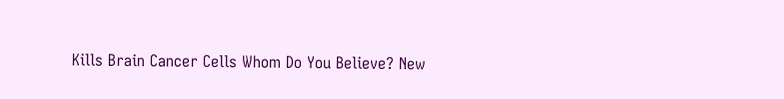Kills Brain Cancer Cells Whom Do You Believe? New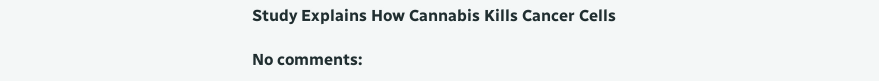Study Explains How Cannabis Kills Cancer Cells

No comments: